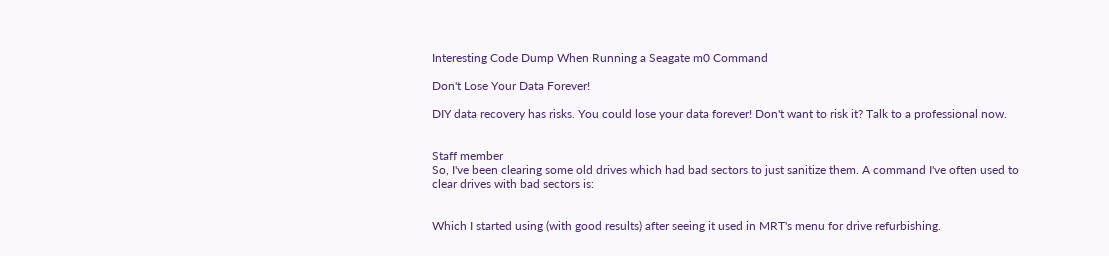Interesting Code Dump When Running a Seagate m0 Command

Don't Lose Your Data Forever!

DIY data recovery has risks. You could lose your data forever! Don't want to risk it? Talk to a professional now.


Staff member
So, I've been clearing some old drives which had bad sectors to just sanitize them. A command I've often used to clear drives with bad sectors is:


Which I started using (with good results) after seeing it used in MRT's menu for drive refurbishing.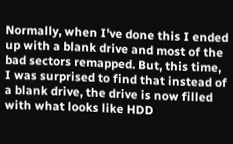Normally, when I've done this I ended up with a blank drive and most of the bad sectors remapped. But, this time, I was surprised to find that instead of a blank drive, the drive is now filled with what looks like HDD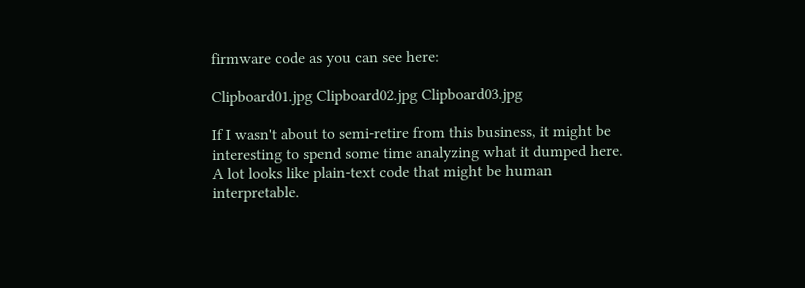firmware code as you can see here:

Clipboard01.jpg Clipboard02.jpg Clipboard03.jpg

If I wasn't about to semi-retire from this business, it might be interesting to spend some time analyzing what it dumped here. A lot looks like plain-text code that might be human interpretable.